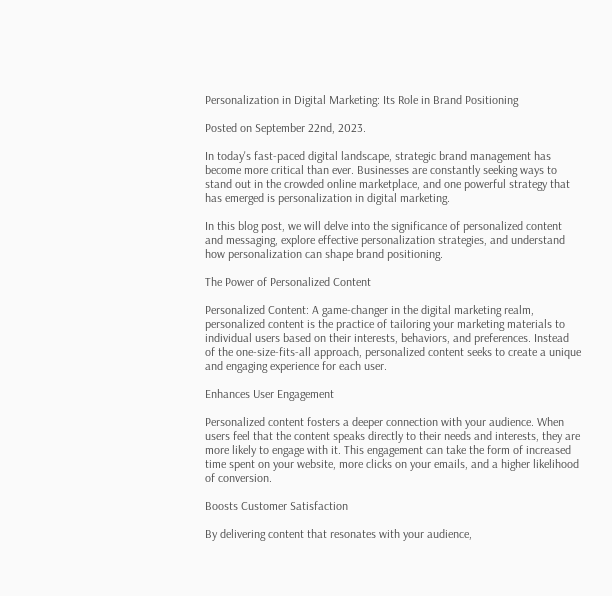Personalization in Digital Marketing: Its Role in Brand Positioning

Posted on September 22nd, 2023.

In today's fast-paced digital landscape, strategic brand management has become more critical than ever. Businesses are constantly seeking ways to stand out in the crowded online marketplace, and one powerful strategy that has emerged is personalization in digital marketing.

In this blog post, we will delve into the significance of personalized content and messaging, explore effective personalization strategies, and understand how personalization can shape brand positioning.

The Power of Personalized Content

Personalized Content: A game-changer in the digital marketing realm, personalized content is the practice of tailoring your marketing materials to individual users based on their interests, behaviors, and preferences. Instead of the one-size-fits-all approach, personalized content seeks to create a unique and engaging experience for each user.

Enhances User Engagement

Personalized content fosters a deeper connection with your audience. When users feel that the content speaks directly to their needs and interests, they are more likely to engage with it. This engagement can take the form of increased time spent on your website, more clicks on your emails, and a higher likelihood of conversion.

Boosts Customer Satisfaction

By delivering content that resonates with your audience,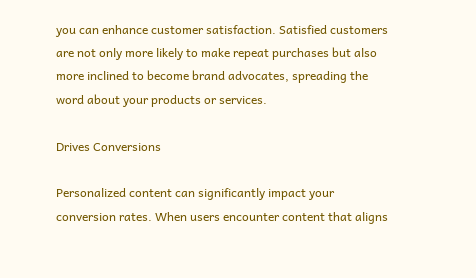you can enhance customer satisfaction. Satisfied customers are not only more likely to make repeat purchases but also more inclined to become brand advocates, spreading the word about your products or services.

Drives Conversions

Personalized content can significantly impact your conversion rates. When users encounter content that aligns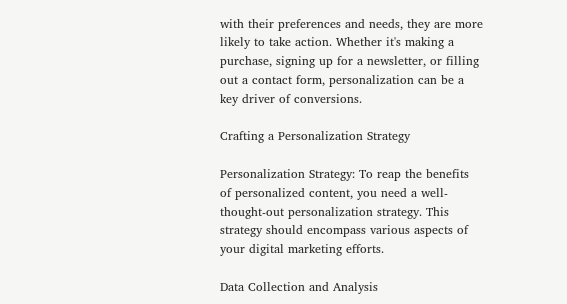with their preferences and needs, they are more likely to take action. Whether it's making a purchase, signing up for a newsletter, or filling out a contact form, personalization can be a key driver of conversions.

Crafting a Personalization Strategy

Personalization Strategy: To reap the benefits of personalized content, you need a well-thought-out personalization strategy. This strategy should encompass various aspects of your digital marketing efforts.

Data Collection and Analysis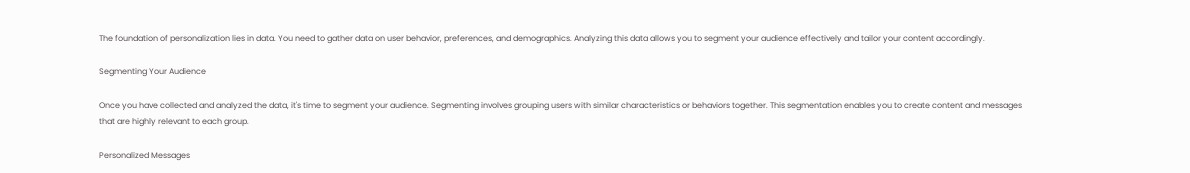The foundation of personalization lies in data. You need to gather data on user behavior, preferences, and demographics. Analyzing this data allows you to segment your audience effectively and tailor your content accordingly.

Segmenting Your Audience

Once you have collected and analyzed the data, it's time to segment your audience. Segmenting involves grouping users with similar characteristics or behaviors together. This segmentation enables you to create content and messages that are highly relevant to each group.

Personalized Messages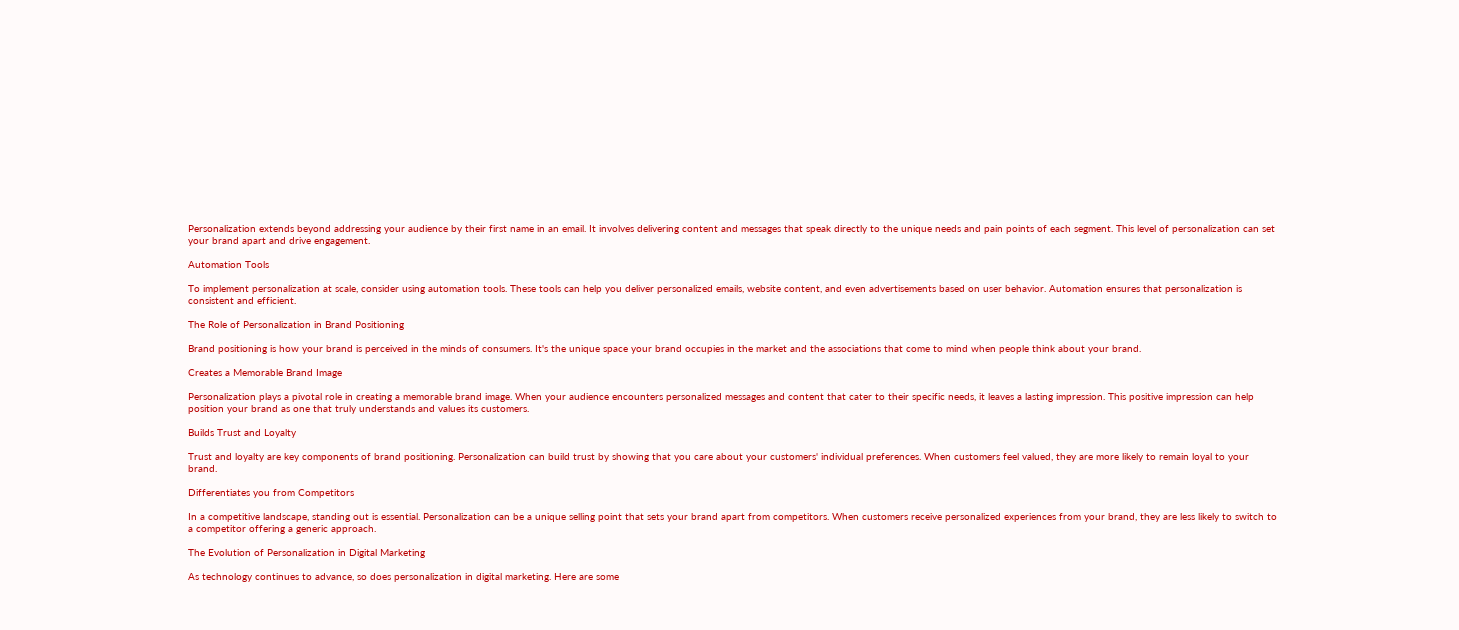Personalization extends beyond addressing your audience by their first name in an email. It involves delivering content and messages that speak directly to the unique needs and pain points of each segment. This level of personalization can set your brand apart and drive engagement.

Automation Tools

To implement personalization at scale, consider using automation tools. These tools can help you deliver personalized emails, website content, and even advertisements based on user behavior. Automation ensures that personalization is consistent and efficient.

The Role of Personalization in Brand Positioning

Brand positioning is how your brand is perceived in the minds of consumers. It's the unique space your brand occupies in the market and the associations that come to mind when people think about your brand.

Creates a Memorable Brand Image

Personalization plays a pivotal role in creating a memorable brand image. When your audience encounters personalized messages and content that cater to their specific needs, it leaves a lasting impression. This positive impression can help position your brand as one that truly understands and values its customers.

Builds Trust and Loyalty

Trust and loyalty are key components of brand positioning. Personalization can build trust by showing that you care about your customers' individual preferences. When customers feel valued, they are more likely to remain loyal to your brand.

Differentiates you from Competitors

In a competitive landscape, standing out is essential. Personalization can be a unique selling point that sets your brand apart from competitors. When customers receive personalized experiences from your brand, they are less likely to switch to a competitor offering a generic approach.

The Evolution of Personalization in Digital Marketing

As technology continues to advance, so does personalization in digital marketing. Here are some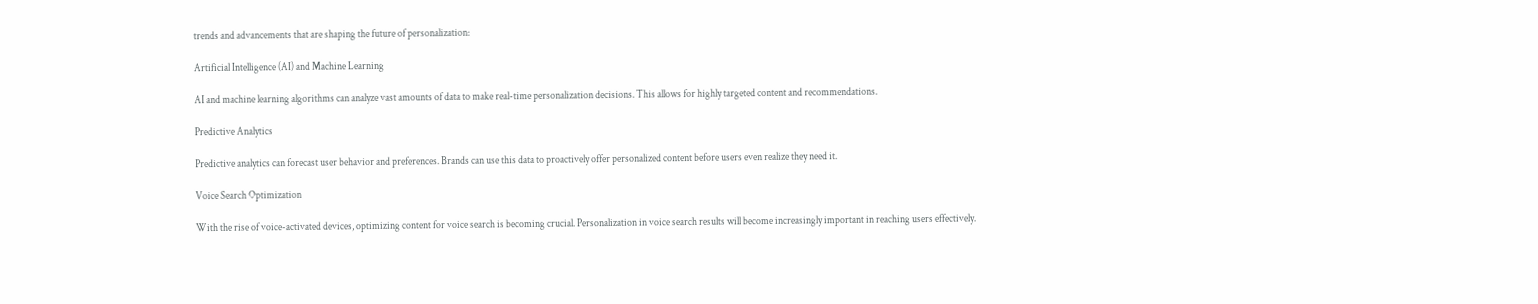trends and advancements that are shaping the future of personalization:

Artificial Intelligence (AI) and Machine Learning

AI and machine learning algorithms can analyze vast amounts of data to make real-time personalization decisions. This allows for highly targeted content and recommendations.

Predictive Analytics

Predictive analytics can forecast user behavior and preferences. Brands can use this data to proactively offer personalized content before users even realize they need it.

Voice Search Optimization

With the rise of voice-activated devices, optimizing content for voice search is becoming crucial. Personalization in voice search results will become increasingly important in reaching users effectively.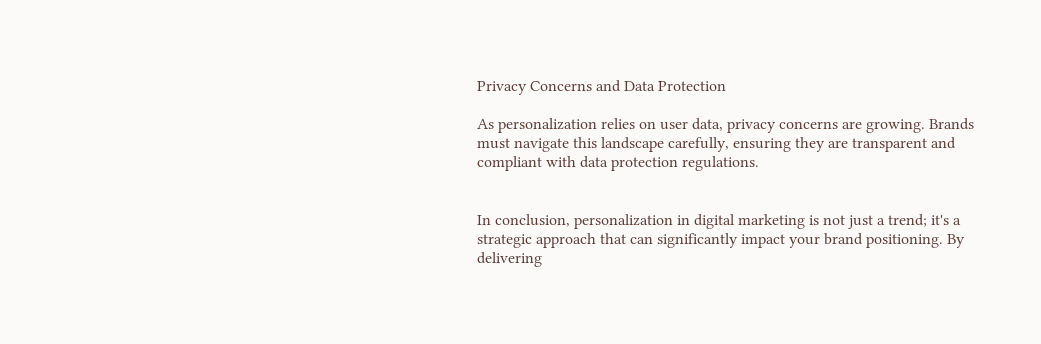Privacy Concerns and Data Protection

As personalization relies on user data, privacy concerns are growing. Brands must navigate this landscape carefully, ensuring they are transparent and compliant with data protection regulations.


In conclusion, personalization in digital marketing is not just a trend; it's a strategic approach that can significantly impact your brand positioning. By delivering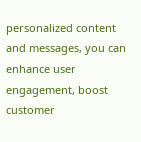personalized content and messages, you can enhance user engagement, boost customer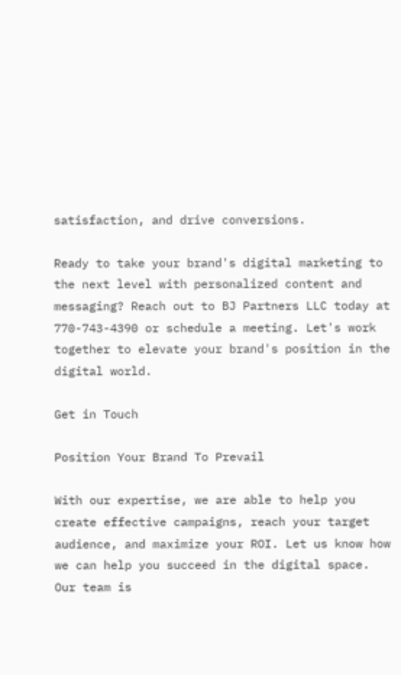satisfaction, and drive conversions.

Ready to take your brand's digital marketing to the next level with personalized content and messaging? Reach out to BJ Partners LLC today at 770-743-4390 or schedule a meeting. Let's work together to elevate your brand's position in the digital world.

Get in Touch

Position Your Brand To Prevail

With our expertise, we are able to help you create effective campaigns, reach your target audience, and maximize your ROI. Let us know how we can help you succeed in the digital space. Our team is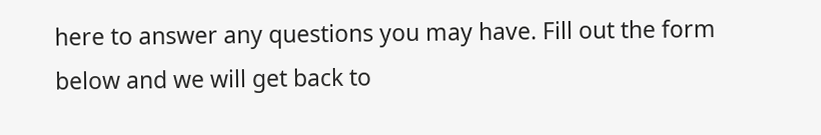here to answer any questions you may have. Fill out the form below and we will get back to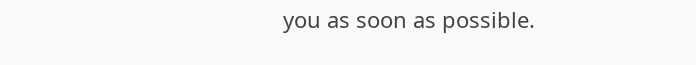you as soon as possible.